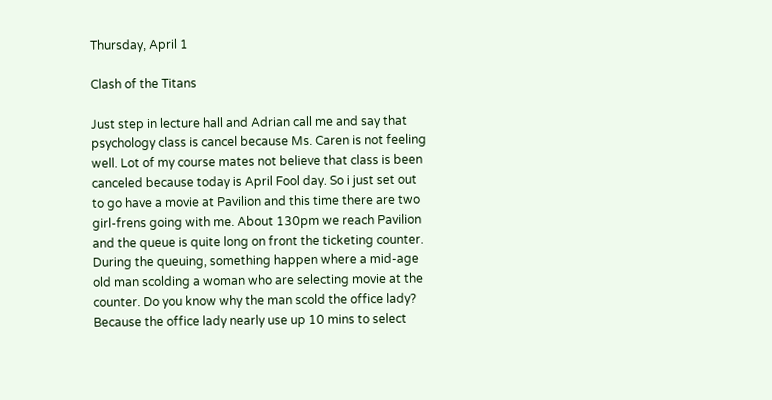Thursday, April 1

Clash of the Titans

Just step in lecture hall and Adrian call me and say that psychology class is cancel because Ms. Caren is not feeling well. Lot of my course mates not believe that class is been canceled because today is April Fool day. So i just set out to go have a movie at Pavilion and this time there are two girl-frens going with me. About 130pm we reach Pavilion and the queue is quite long on front the ticketing counter. During the queuing, something happen where a mid-age old man scolding a woman who are selecting movie at the counter. Do you know why the man scold the office lady? Because the office lady nearly use up 10 mins to select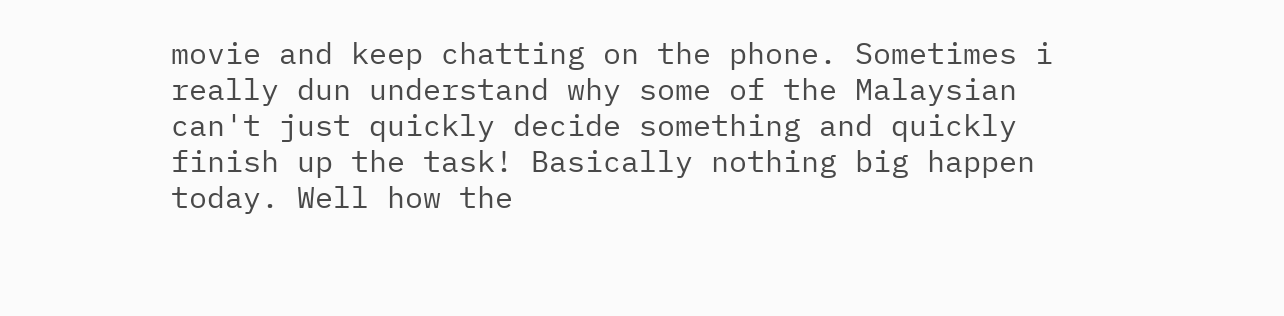movie and keep chatting on the phone. Sometimes i really dun understand why some of the Malaysian can't just quickly decide something and quickly finish up the task! Basically nothing big happen today. Well how the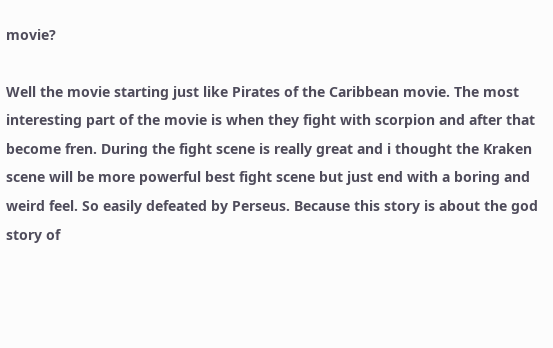movie?

Well the movie starting just like Pirates of the Caribbean movie. The most interesting part of the movie is when they fight with scorpion and after that become fren. During the fight scene is really great and i thought the Kraken scene will be more powerful best fight scene but just end with a boring and weird feel. So easily defeated by Perseus. Because this story is about the god story of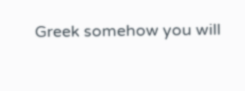Greek somehow you will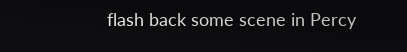flash back some scene in Percy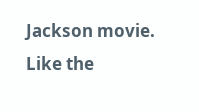Jackson movie. Like the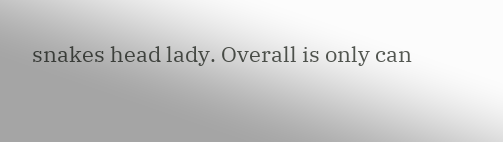snakes head lady. Overall is only can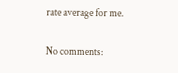rate average for me.

No comments: